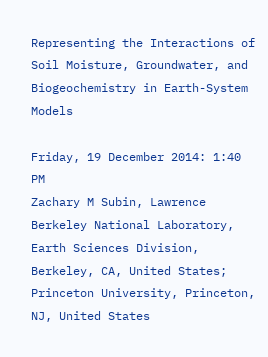Representing the Interactions of Soil Moisture, Groundwater, and Biogeochemistry in Earth-System Models

Friday, 19 December 2014: 1:40 PM
Zachary M Subin, Lawrence Berkeley National Laboratory, Earth Sciences Division, Berkeley, CA, United States; Princeton University, Princeton, NJ, United States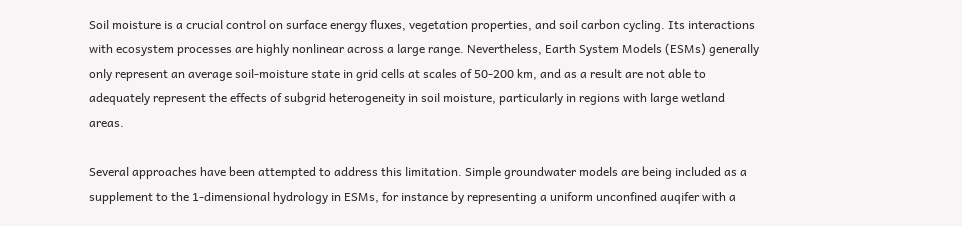Soil moisture is a crucial control on surface energy fluxes, vegetation properties, and soil carbon cycling. Its interactions with ecosystem processes are highly nonlinear across a large range. Nevertheless, Earth System Models (ESMs) generally only represent an average soil-moisture state in grid cells at scales of 50-200 km, and as a result are not able to adequately represent the effects of subgrid heterogeneity in soil moisture, particularly in regions with large wetland areas.

Several approaches have been attempted to address this limitation. Simple groundwater models are being included as a supplement to the 1-dimensional hydrology in ESMs, for instance by representing a uniform unconfined auqifer with a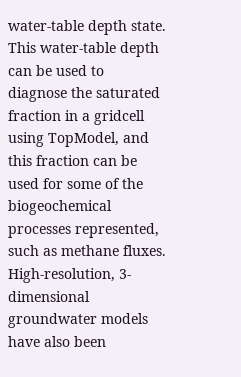water-table depth state. This water-table depth can be used to diagnose the saturated fraction in a gridcell using TopModel, and this fraction can be used for some of the biogeochemical processes represented, such as methane fluxes. High-resolution, 3-dimensional groundwater models have also been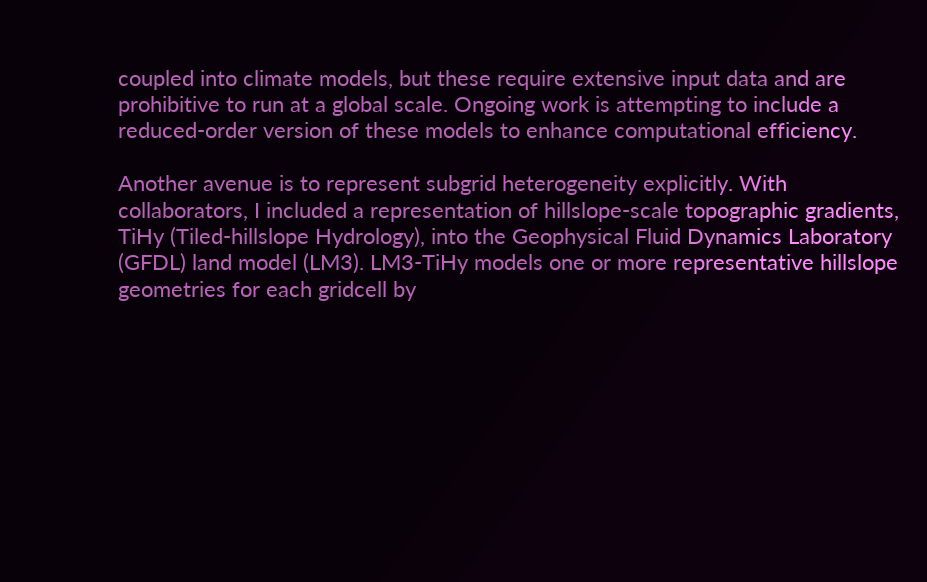coupled into climate models, but these require extensive input data and are prohibitive to run at a global scale. Ongoing work is attempting to include a reduced-order version of these models to enhance computational efficiency.

Another avenue is to represent subgrid heterogeneity explicitly. With collaborators, I included a representation of hillslope-scale topographic gradients, TiHy (Tiled-hillslope Hydrology), into the Geophysical Fluid Dynamics Laboratory (GFDL) land model (LM3). LM3-TiHy models one or more representative hillslope geometries for each gridcell by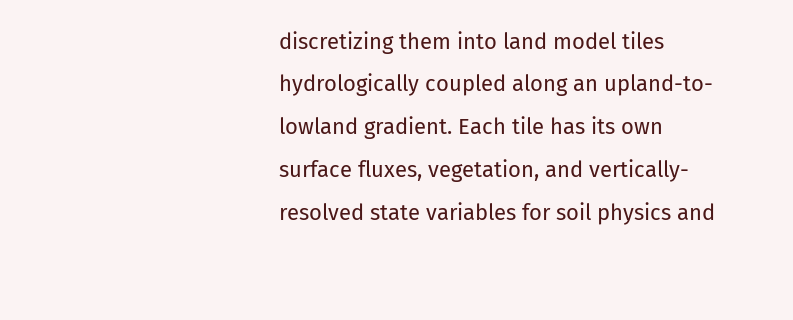discretizing them into land model tiles hydrologically coupled along an upland-to-lowland gradient. Each tile has its own surface fluxes, vegetation, and vertically-resolved state variables for soil physics and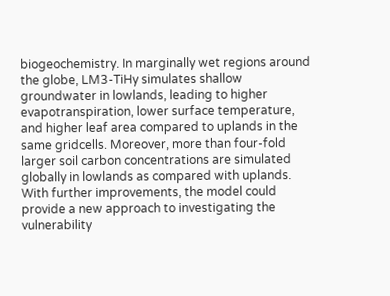biogeochemistry. In marginally wet regions around the globe, LM3-TiHy simulates shallow groundwater in lowlands, leading to higher evapotranspiration, lower surface temperature, and higher leaf area compared to uplands in the same gridcells. Moreover, more than four-fold larger soil carbon concentrations are simulated globally in lowlands as compared with uplands. With further improvements, the model could provide a new approach to investigating the vulnerability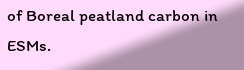of Boreal peatland carbon in ESMs.